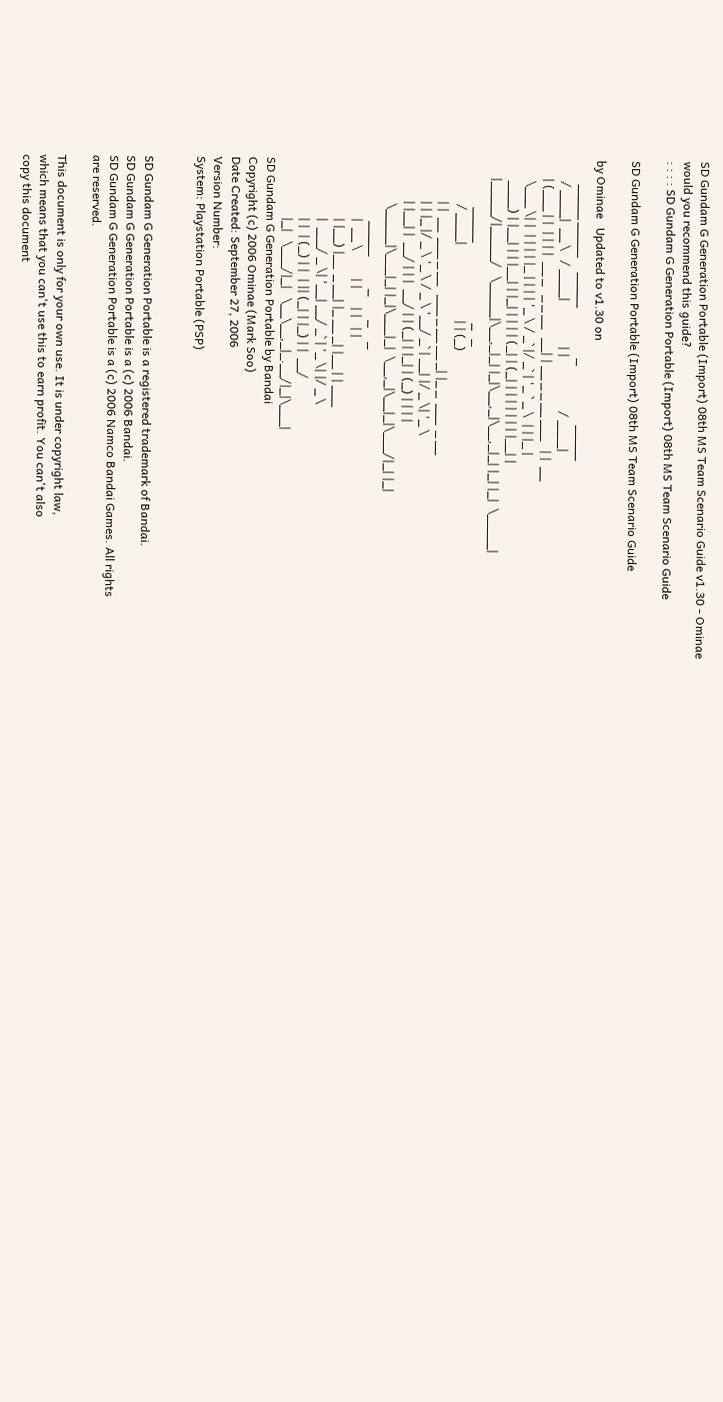SD Gundam G Generation Portable (Import) 08th MS Team Scenario Guide v1.30 - Ominae
would you recommend this guide?
: : : : SD Gundam G Generation Portable (Import) 08th MS Team Scenario Guide

SD Gundam G Generation Portable (Import) 08th MS Team Scenario Guide

by Ominae   Updated to v1.30 on
        _____ _____     _____                 _                    _____
       / ____|  __ \   / ____|               | |                  / ____|
      | (___ | |  | | | |  __ _   _ _ __   __| | __ _ _ __ ___   | |  __
       \___ \| |  | | | | |_ | | | | '_ \ / _` |/ _` | '_ ` _ \  | | |_ |
       ____) | |__| | | |__| | |_| | | | | (_| | (_| | | | | | | | |__| |
      |_____/|_____/   \_____|\__,_|_| |_|\__,_|\__,_|_| |_| |_|  \_____|
                _____                           _   _
               / ____|                         | | (_)
              | |  __  ___ _ __   ___ _ __ __ _| |_ _  ___  _ __
              | | |_ |/ _ \ '_ \ / _ \ '__/ _` | __| |/ _ \| '_ \
              | |__| |  __/ | | |  __/ | | (_| | |_| | (_) | | | |
               \_____|\___|_| |_|\___|_|  \__,_|\__|_|\___/|_| |_|
                     _____           _        _     _
                    |  __ \         | |      | |   | |
                    | |__) |__  _ __| |_ __ _| |__ | | ___
                    |  ___/ _ \| '__| __/ _` | '_ \| |/ _ \
                    | |  | (_) | |  | || (_| | |_) | |  __/
                    |_|   \___/|_|   \__\__,_|_.__/|_|\___|
SD Gundam G Generation Portable by Bandai
Copyright (c) 2006 Ominae (Mark Soo)
Date Created: September 27, 2006
Version Number:
System: Playstation Portable (PSP)


SD Gundam G Generation Portable is a registered trademark of Bandai.
SD Gundam G Generation Portable is a (c) 2006 Bandai.
SD Gundam G Generation Portable is a (c) 2006 Namco Bandai Games. All rights
are reserved.

This document is only for your own use. It is under copyright law,
which means that you can't use this to earn profit. You can't also
copy this document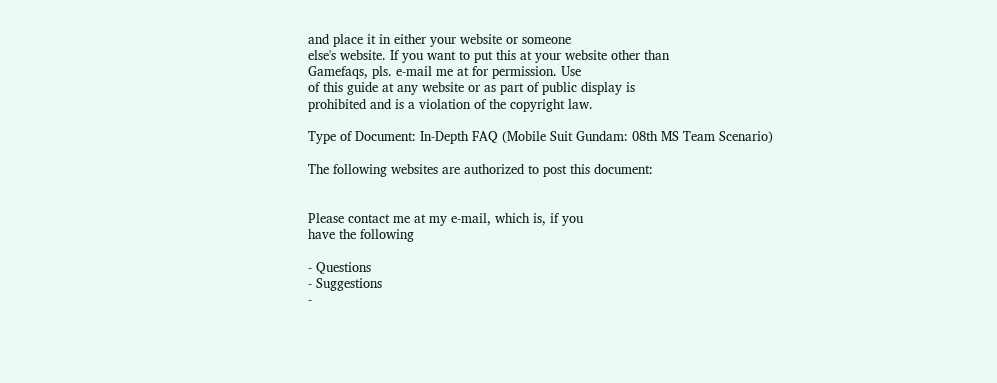and place it in either your website or someone
else's website. If you want to put this at your website other than
Gamefaqs, pls. e-mail me at for permission. Use
of this guide at any website or as part of public display is
prohibited and is a violation of the copyright law.

Type of Document: In-Depth FAQ (Mobile Suit Gundam: 08th MS Team Scenario)

The following websites are authorized to post this document:


Please contact me at my e-mail, which is, if you
have the following

- Questions
- Suggestions
-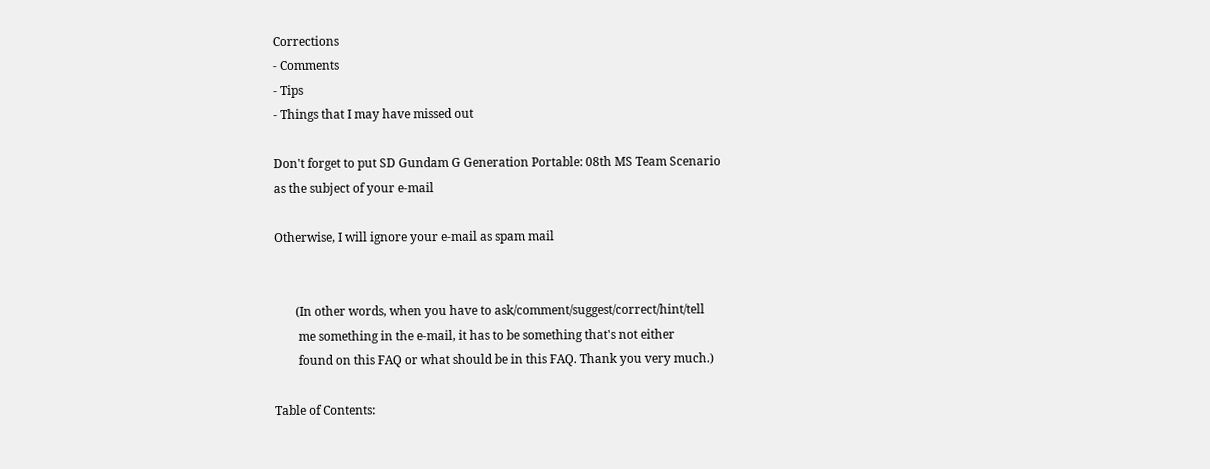Corrections
- Comments
- Tips
- Things that I may have missed out

Don't forget to put SD Gundam G Generation Portable: 08th MS Team Scenario
as the subject of your e-mail

Otherwise, I will ignore your e-mail as spam mail


       (In other words, when you have to ask/comment/suggest/correct/hint/tell
        me something in the e-mail, it has to be something that's not either
        found on this FAQ or what should be in this FAQ. Thank you very much.)

Table of Contents: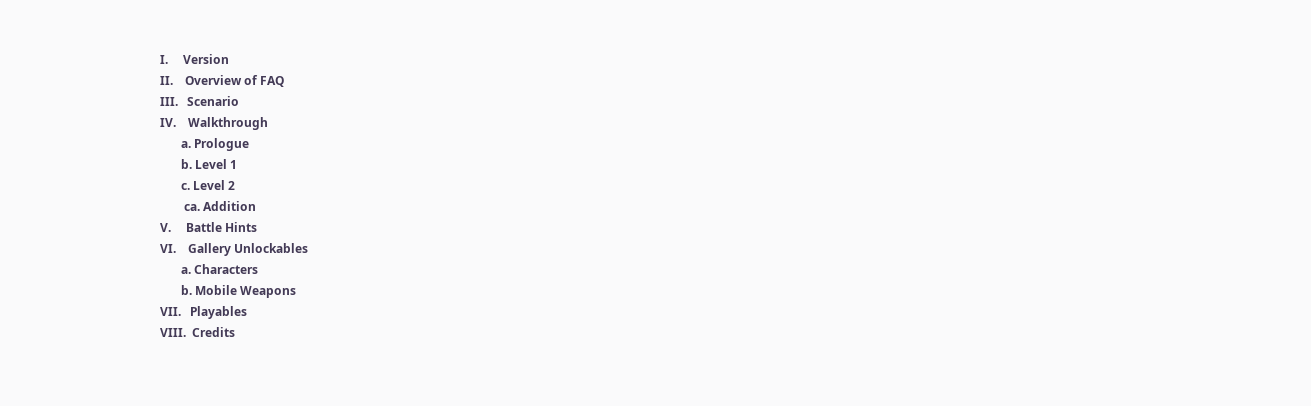I.     Version
II.    Overview of FAQ
III.   Scenario
IV.    Walkthrough
       a. Prologue
       b. Level 1
       c. Level 2
        ca. Addition
V.     Battle Hints
VI.    Gallery Unlockables
       a. Characters
       b. Mobile Weapons
VII.   Playables
VIII.  Credits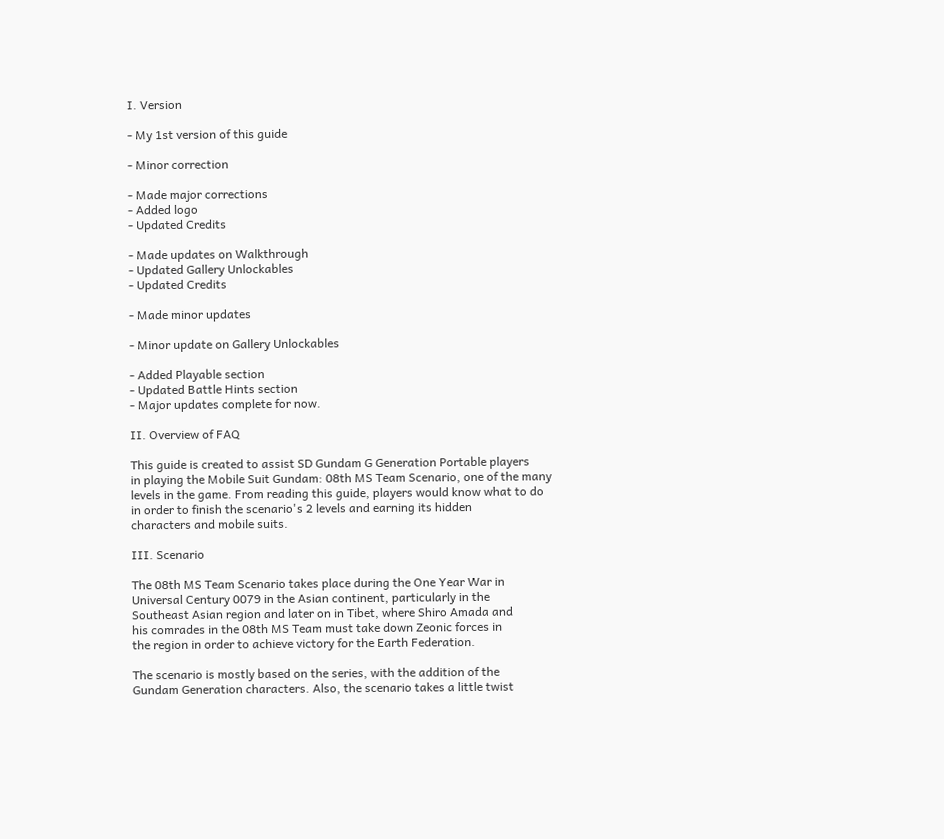I. Version

- My 1st version of this guide

- Minor correction

- Made major corrections
- Added logo
- Updated Credits

- Made updates on Walkthrough
- Updated Gallery Unlockables
- Updated Credits

- Made minor updates

- Minor update on Gallery Unlockables

- Added Playable section
- Updated Battle Hints section
- Major updates complete for now.

II. Overview of FAQ

This guide is created to assist SD Gundam G Generation Portable players
in playing the Mobile Suit Gundam: 08th MS Team Scenario, one of the many
levels in the game. From reading this guide, players would know what to do
in order to finish the scenario's 2 levels and earning its hidden
characters and mobile suits.

III. Scenario

The 08th MS Team Scenario takes place during the One Year War in
Universal Century 0079 in the Asian continent, particularly in the
Southeast Asian region and later on in Tibet, where Shiro Amada and
his comrades in the 08th MS Team must take down Zeonic forces in
the region in order to achieve victory for the Earth Federation.

The scenario is mostly based on the series, with the addition of the
Gundam Generation characters. Also, the scenario takes a little twist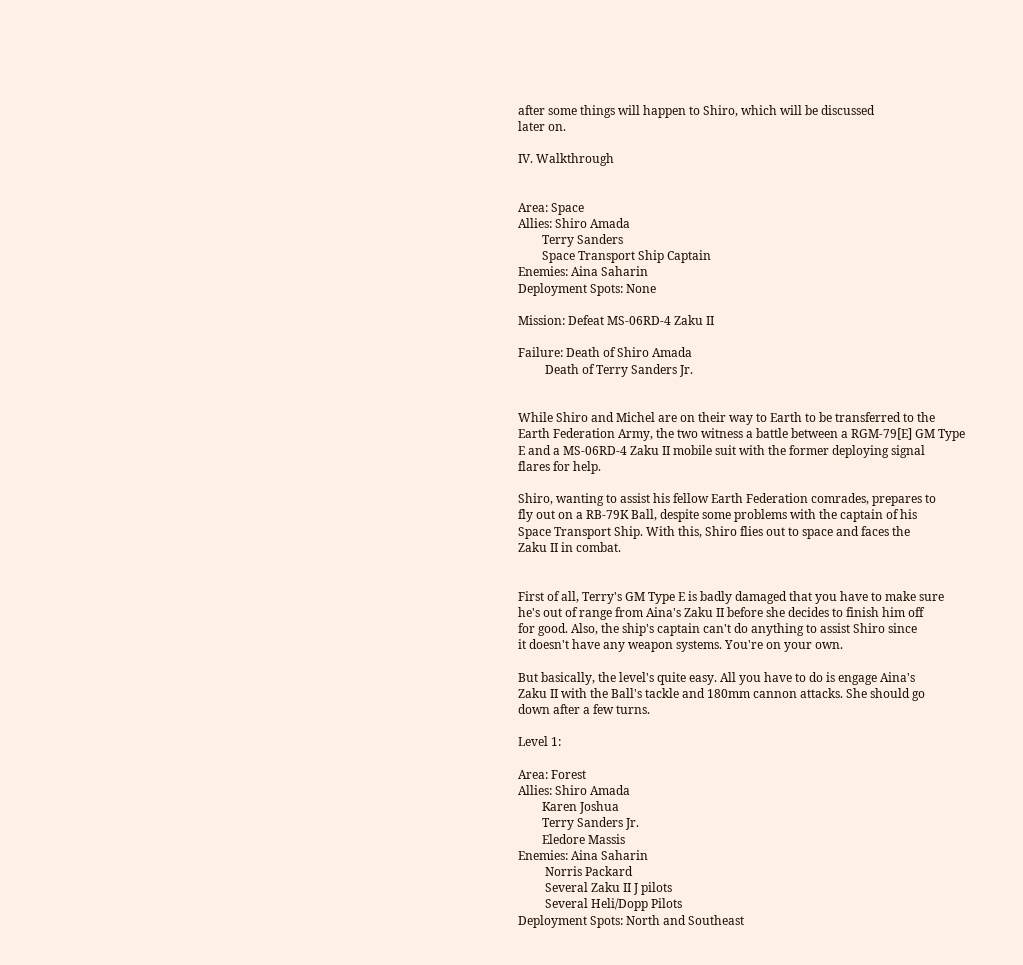after some things will happen to Shiro, which will be discussed
later on.

IV. Walkthrough


Area: Space
Allies: Shiro Amada
        Terry Sanders
        Space Transport Ship Captain
Enemies: Aina Saharin
Deployment Spots: None

Mission: Defeat MS-06RD-4 Zaku II

Failure: Death of Shiro Amada
         Death of Terry Sanders Jr.


While Shiro and Michel are on their way to Earth to be transferred to the
Earth Federation Army, the two witness a battle between a RGM-79[E] GM Type
E and a MS-06RD-4 Zaku II mobile suit with the former deploying signal
flares for help.

Shiro, wanting to assist his fellow Earth Federation comrades, prepares to
fly out on a RB-79K Ball, despite some problems with the captain of his
Space Transport Ship. With this, Shiro flies out to space and faces the
Zaku II in combat.


First of all, Terry's GM Type E is badly damaged that you have to make sure
he's out of range from Aina's Zaku II before she decides to finish him off
for good. Also, the ship's captain can't do anything to assist Shiro since
it doesn't have any weapon systems. You're on your own.

But basically, the level's quite easy. All you have to do is engage Aina's
Zaku II with the Ball's tackle and 180mm cannon attacks. She should go
down after a few turns.

Level 1:

Area: Forest
Allies: Shiro Amada
        Karen Joshua
        Terry Sanders Jr.
        Eledore Massis
Enemies: Aina Saharin
         Norris Packard
         Several Zaku II J pilots
         Several Heli/Dopp Pilots
Deployment Spots: North and Southeast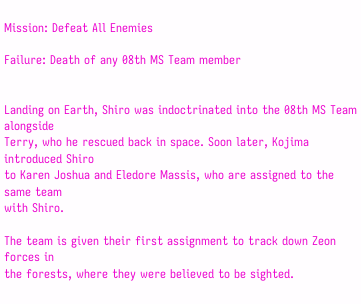Mission: Defeat All Enemies

Failure: Death of any 08th MS Team member


Landing on Earth, Shiro was indoctrinated into the 08th MS Team alongside
Terry, who he rescued back in space. Soon later, Kojima introduced Shiro
to Karen Joshua and Eledore Massis, who are assigned to the same team
with Shiro.

The team is given their first assignment to track down Zeon forces in
the forests, where they were believed to be sighted.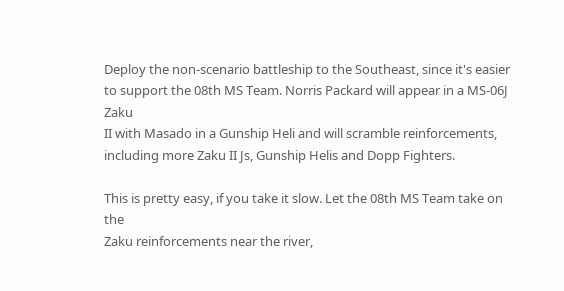Deploy the non-scenario battleship to the Southeast, since it's easier
to support the 08th MS Team. Norris Packard will appear in a MS-06J Zaku
II with Masado in a Gunship Heli and will scramble reinforcements,
including more Zaku II Js, Gunship Helis and Dopp Fighters.

This is pretty easy, if you take it slow. Let the 08th MS Team take on the
Zaku reinforcements near the river,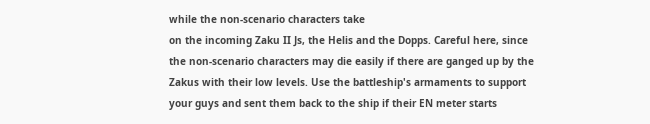while the non-scenario characters take
on the incoming Zaku II Js, the Helis and the Dopps. Careful here, since
the non-scenario characters may die easily if there are ganged up by the
Zakus with their low levels. Use the battleship's armaments to support
your guys and sent them back to the ship if their EN meter starts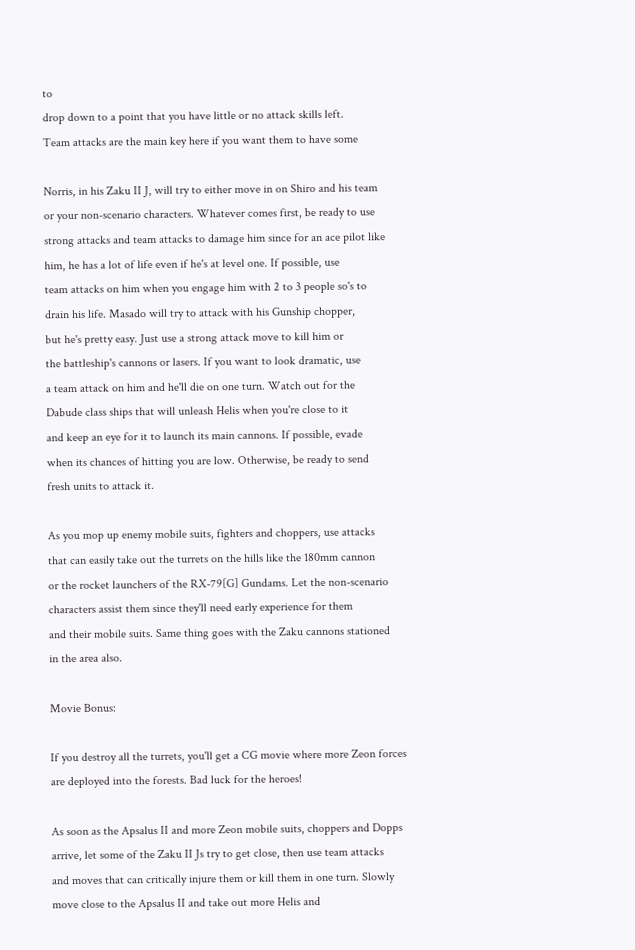to
drop down to a point that you have little or no attack skills left.
Team attacks are the main key here if you want them to have some

Norris, in his Zaku II J, will try to either move in on Shiro and his team
or your non-scenario characters. Whatever comes first, be ready to use
strong attacks and team attacks to damage him since for an ace pilot like
him, he has a lot of life even if he's at level one. If possible, use
team attacks on him when you engage him with 2 to 3 people so's to
drain his life. Masado will try to attack with his Gunship chopper,
but he's pretty easy. Just use a strong attack move to kill him or
the battleship's cannons or lasers. If you want to look dramatic, use
a team attack on him and he'll die on one turn. Watch out for the
Dabude class ships that will unleash Helis when you're close to it
and keep an eye for it to launch its main cannons. If possible, evade
when its chances of hitting you are low. Otherwise, be ready to send
fresh units to attack it.

As you mop up enemy mobile suits, fighters and choppers, use attacks
that can easily take out the turrets on the hills like the 180mm cannon
or the rocket launchers of the RX-79[G] Gundams. Let the non-scenario
characters assist them since they'll need early experience for them
and their mobile suits. Same thing goes with the Zaku cannons stationed
in the area also.

Movie Bonus:

If you destroy all the turrets, you'll get a CG movie where more Zeon forces
are deployed into the forests. Bad luck for the heroes!

As soon as the Apsalus II and more Zeon mobile suits, choppers and Dopps
arrive, let some of the Zaku II Js try to get close, then use team attacks
and moves that can critically injure them or kill them in one turn. Slowly
move close to the Apsalus II and take out more Helis and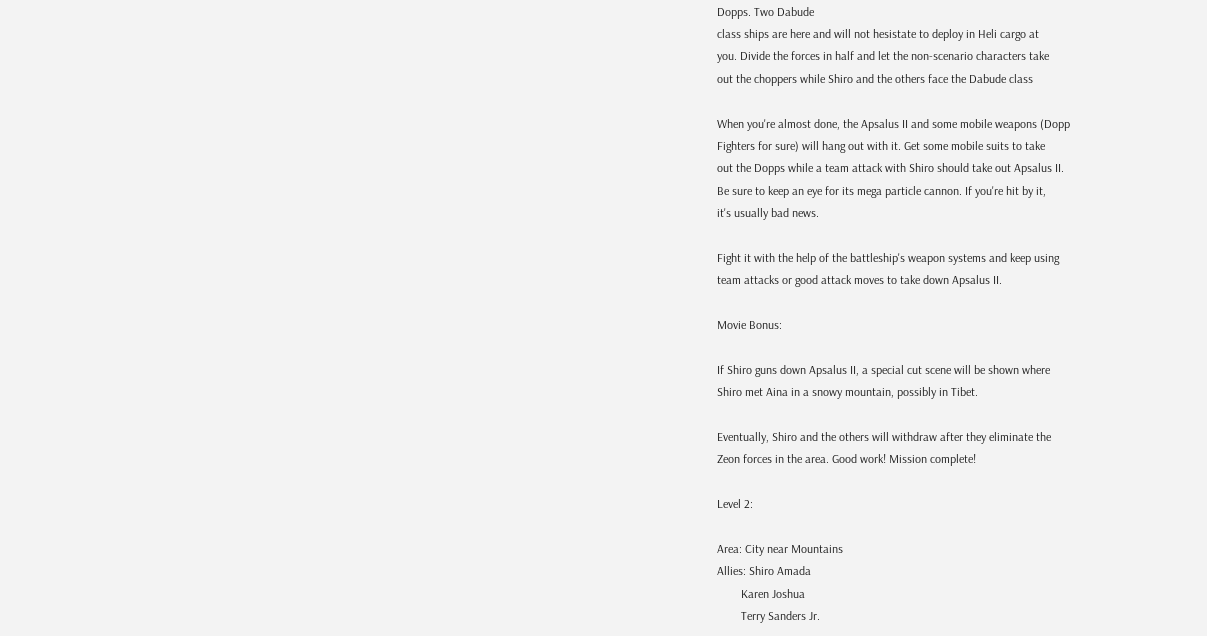Dopps. Two Dabude
class ships are here and will not hesistate to deploy in Heli cargo at
you. Divide the forces in half and let the non-scenario characters take
out the choppers while Shiro and the others face the Dabude class

When you're almost done, the Apsalus II and some mobile weapons (Dopp
Fighters for sure) will hang out with it. Get some mobile suits to take
out the Dopps while a team attack with Shiro should take out Apsalus II.
Be sure to keep an eye for its mega particle cannon. If you're hit by it,
it's usually bad news.

Fight it with the help of the battleship's weapon systems and keep using
team attacks or good attack moves to take down Apsalus II.

Movie Bonus:

If Shiro guns down Apsalus II, a special cut scene will be shown where
Shiro met Aina in a snowy mountain, possibly in Tibet.

Eventually, Shiro and the others will withdraw after they eliminate the
Zeon forces in the area. Good work! Mission complete!

Level 2:

Area: City near Mountains
Allies: Shiro Amada
        Karen Joshua
        Terry Sanders Jr.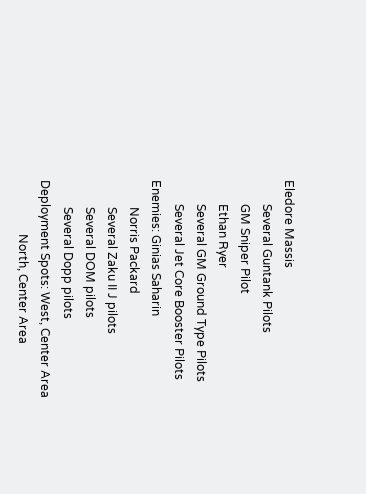Eledore Massis
        Several Guntank Pilots
        GM Sniper Pilot
        Ethan Ryer
        Several GM Ground Type Pilots
        Several Jet Core Booster Pilots
Enemies: Ginias Saharin
         Norris Packard
         Several Zaku II J pilots
         Several DOM pilots
         Several Dopp pilots
Deployment Spots: West, Center Area
                  North, Center Area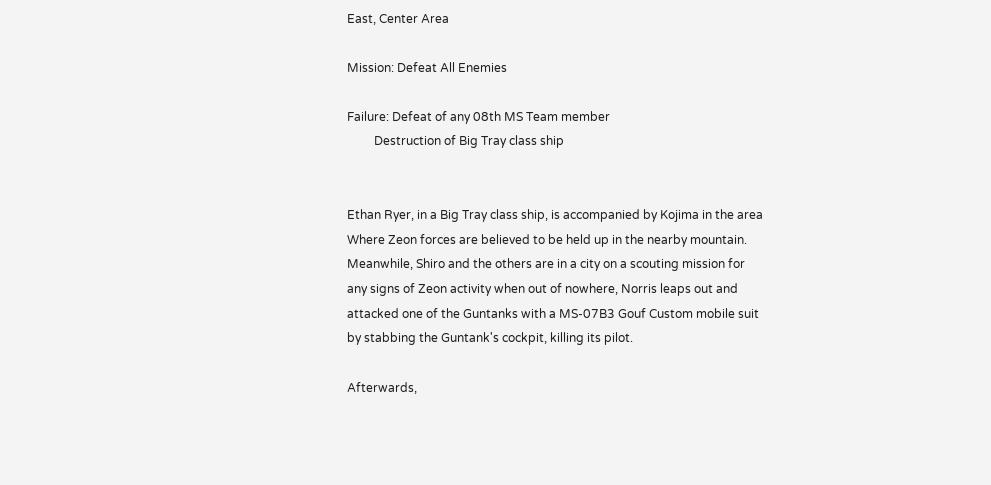East, Center Area

Mission: Defeat All Enemies

Failure: Defeat of any 08th MS Team member
         Destruction of Big Tray class ship


Ethan Ryer, in a Big Tray class ship, is accompanied by Kojima in the area
Where Zeon forces are believed to be held up in the nearby mountain.
Meanwhile, Shiro and the others are in a city on a scouting mission for
any signs of Zeon activity when out of nowhere, Norris leaps out and
attacked one of the Guntanks with a MS-07B3 Gouf Custom mobile suit
by stabbing the Guntank's cockpit, killing its pilot.

Afterwards,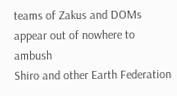teams of Zakus and DOMs appear out of nowhere to ambush
Shiro and other Earth Federation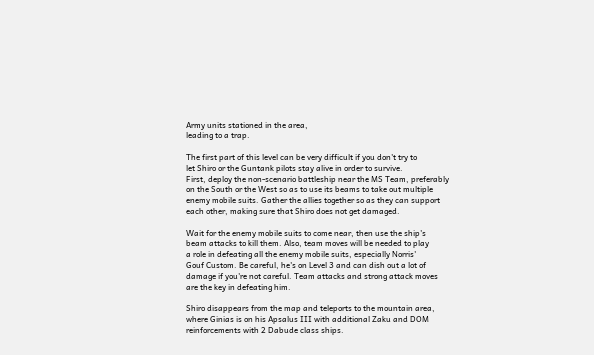Army units stationed in the area,
leading to a trap.

The first part of this level can be very difficult if you don't try to
let Shiro or the Guntank pilots stay alive in order to survive.
First, deploy the non-scenario battleship near the MS Team, preferably
on the South or the West so as to use its beams to take out multiple
enemy mobile suits. Gather the allies together so as they can support
each other, making sure that Shiro does not get damaged.

Wait for the enemy mobile suits to come near, then use the ship's
beam attacks to kill them. Also, team moves will be needed to play
a role in defeating all the enemy mobile suits, especially Norris'
Gouf Custom. Be careful, he's on Level 3 and can dish out a lot of
damage if you're not careful. Team attacks and strong attack moves
are the key in defeating him.

Shiro disappears from the map and teleports to the mountain area,
where Ginias is on his Apsalus III with additional Zaku and DOM
reinforcements with 2 Dabude class ships.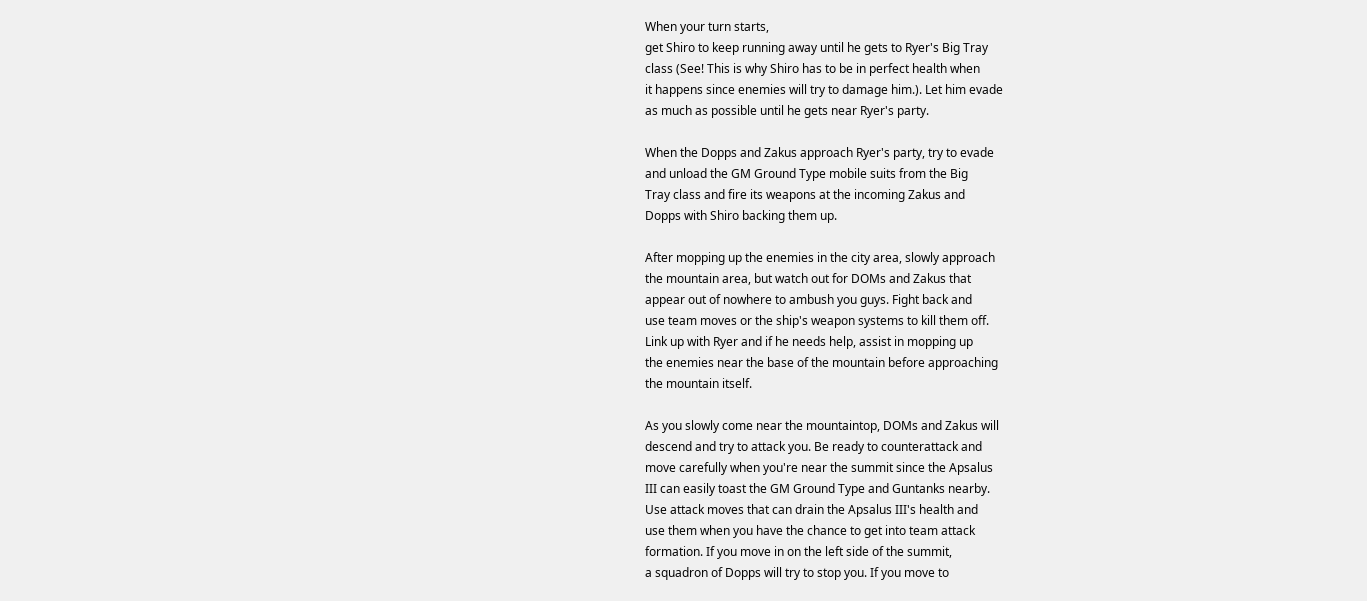When your turn starts,
get Shiro to keep running away until he gets to Ryer's Big Tray
class (See! This is why Shiro has to be in perfect health when
it happens since enemies will try to damage him.). Let him evade
as much as possible until he gets near Ryer's party.

When the Dopps and Zakus approach Ryer's party, try to evade
and unload the GM Ground Type mobile suits from the Big
Tray class and fire its weapons at the incoming Zakus and
Dopps with Shiro backing them up.

After mopping up the enemies in the city area, slowly approach
the mountain area, but watch out for DOMs and Zakus that
appear out of nowhere to ambush you guys. Fight back and
use team moves or the ship's weapon systems to kill them off.
Link up with Ryer and if he needs help, assist in mopping up
the enemies near the base of the mountain before approaching
the mountain itself.

As you slowly come near the mountaintop, DOMs and Zakus will
descend and try to attack you. Be ready to counterattack and
move carefully when you're near the summit since the Apsalus
III can easily toast the GM Ground Type and Guntanks nearby.
Use attack moves that can drain the Apsalus III's health and
use them when you have the chance to get into team attack
formation. If you move in on the left side of the summit,
a squadron of Dopps will try to stop you. If you move to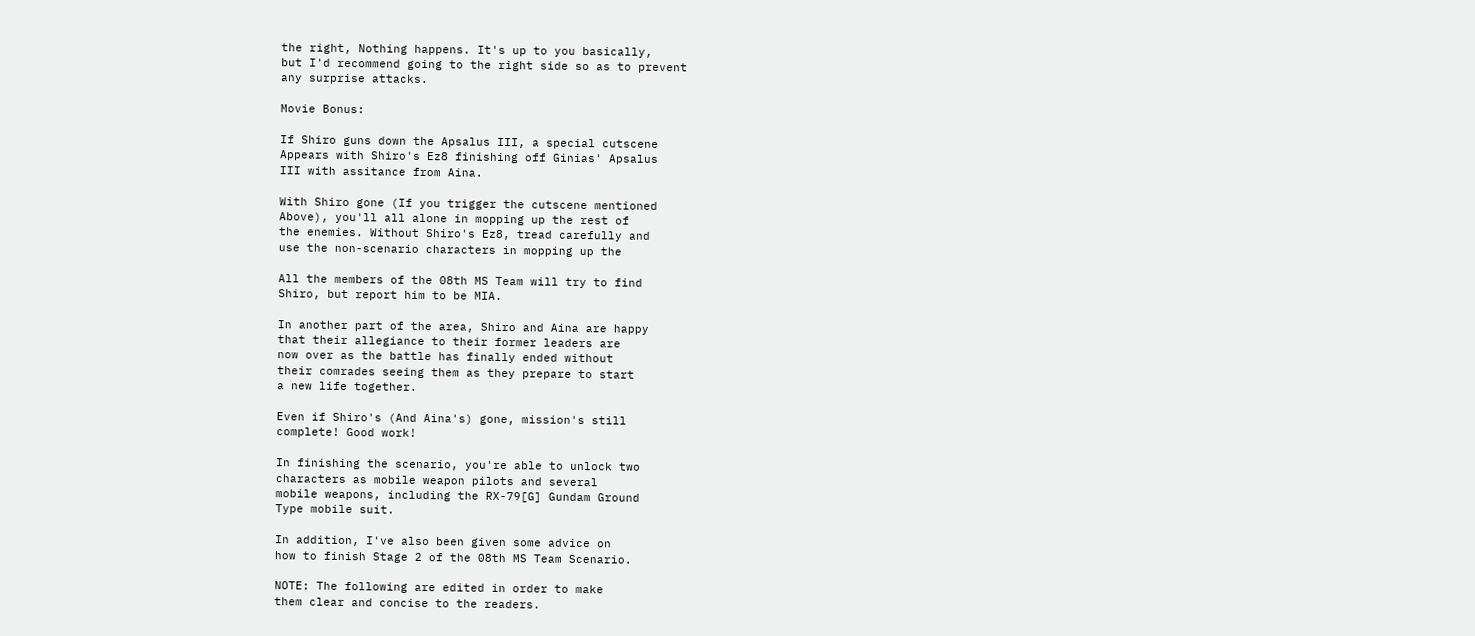the right, Nothing happens. It's up to you basically,
but I'd recommend going to the right side so as to prevent
any surprise attacks.

Movie Bonus:

If Shiro guns down the Apsalus III, a special cutscene
Appears with Shiro's Ez8 finishing off Ginias' Apsalus
III with assitance from Aina.

With Shiro gone (If you trigger the cutscene mentioned
Above), you'll all alone in mopping up the rest of
the enemies. Without Shiro's Ez8, tread carefully and
use the non-scenario characters in mopping up the

All the members of the 08th MS Team will try to find
Shiro, but report him to be MIA.

In another part of the area, Shiro and Aina are happy
that their allegiance to their former leaders are
now over as the battle has finally ended without
their comrades seeing them as they prepare to start
a new life together.

Even if Shiro's (And Aina's) gone, mission's still
complete! Good work!

In finishing the scenario, you're able to unlock two
characters as mobile weapon pilots and several
mobile weapons, including the RX-79[G] Gundam Ground
Type mobile suit.

In addition, I've also been given some advice on
how to finish Stage 2 of the 08th MS Team Scenario.

NOTE: The following are edited in order to make
them clear and concise to the readers.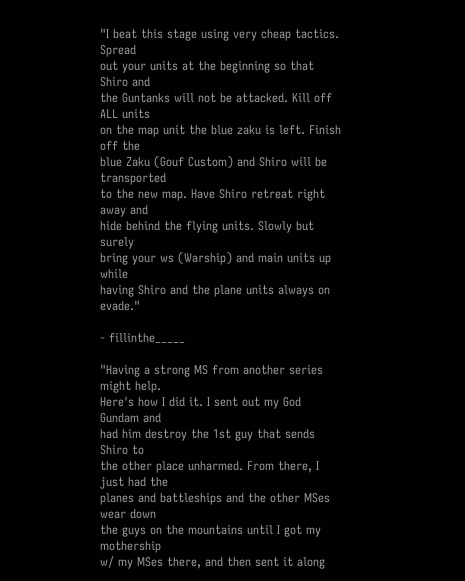"I beat this stage using very cheap tactics. Spread
out your units at the beginning so that Shiro and
the Guntanks will not be attacked. Kill off ALL units
on the map unit the blue zaku is left. Finish off the
blue Zaku (Gouf Custom) and Shiro will be transported
to the new map. Have Shiro retreat right away and
hide behind the flying units. Slowly but surely
bring your ws (Warship) and main units up while
having Shiro and the plane units always on evade."

- fillinthe_____

"Having a strong MS from another series might help.
Here's how I did it. I sent out my God Gundam and
had him destroy the 1st guy that sends Shiro to
the other place unharmed. From there, I just had the
planes and battleships and the other MSes wear down
the guys on the mountains until I got my mothership
w/ my MSes there, and then sent it along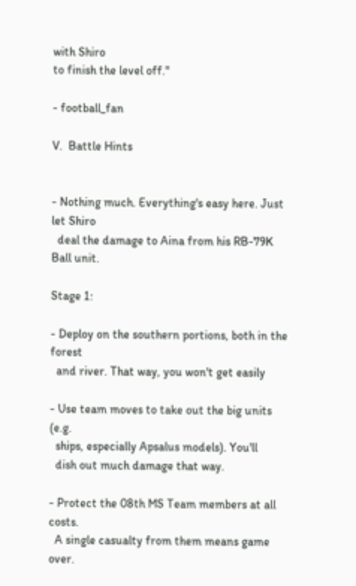with Shiro
to finish the level off."

- football_fan

V.  Battle Hints


- Nothing much. Everything's easy here. Just let Shiro
  deal the damage to Aina from his RB-79K Ball unit.

Stage 1:

- Deploy on the southern portions, both in the forest
  and river. That way, you won't get easily

- Use team moves to take out the big units (e.g.
  ships, especially Apsalus models). You'll
  dish out much damage that way.

- Protect the 08th MS Team members at all costs.
  A single casualty from them means game over.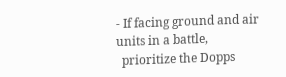- If facing ground and air units in a battle,
  prioritize the Dopps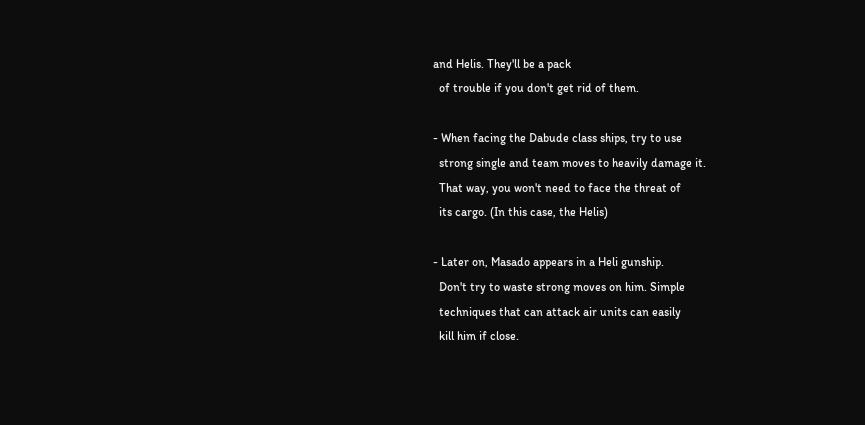and Helis. They'll be a pack
  of trouble if you don't get rid of them.

- When facing the Dabude class ships, try to use
  strong single and team moves to heavily damage it.
  That way, you won't need to face the threat of
  its cargo. (In this case, the Helis)

- Later on, Masado appears in a Heli gunship.
  Don't try to waste strong moves on him. Simple
  techniques that can attack air units can easily
  kill him if close.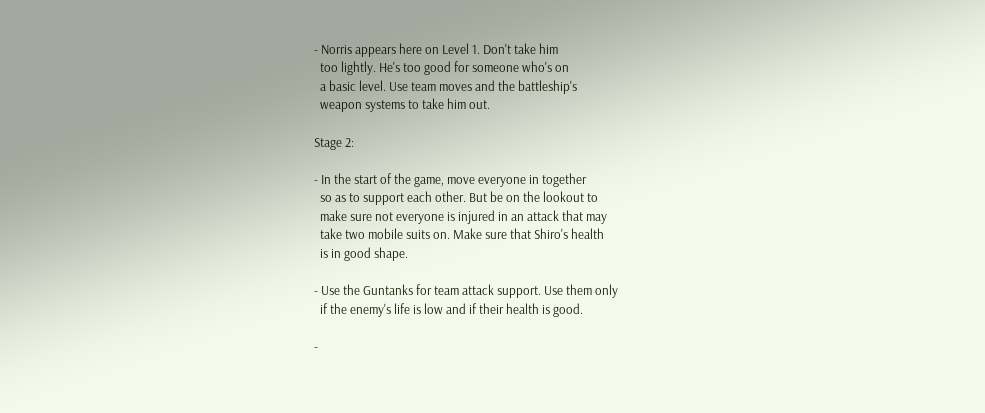- Norris appears here on Level 1. Don't take him
  too lightly. He's too good for someone who's on
  a basic level. Use team moves and the battleship's
  weapon systems to take him out.

Stage 2:

- In the start of the game, move everyone in together
  so as to support each other. But be on the lookout to
  make sure not everyone is injured in an attack that may
  take two mobile suits on. Make sure that Shiro's health
  is in good shape.

- Use the Guntanks for team attack support. Use them only
  if the enemy's life is low and if their health is good.

-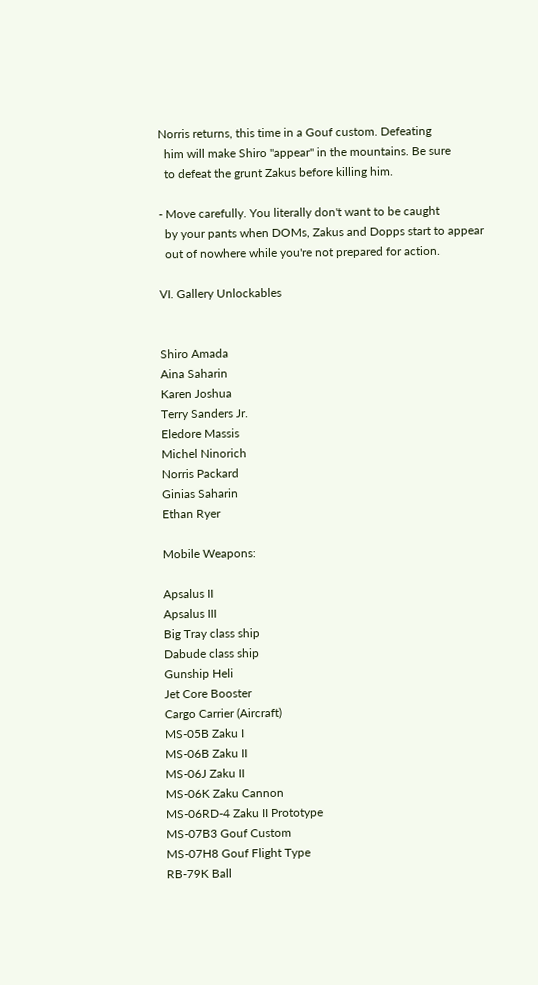Norris returns, this time in a Gouf custom. Defeating
  him will make Shiro "appear" in the mountains. Be sure
  to defeat the grunt Zakus before killing him.

- Move carefully. You literally don't want to be caught
  by your pants when DOMs, Zakus and Dopps start to appear
  out of nowhere while you're not prepared for action.

VI. Gallery Unlockables


Shiro Amada
Aina Saharin
Karen Joshua
Terry Sanders Jr.
Eledore Massis
Michel Ninorich
Norris Packard
Ginias Saharin
Ethan Ryer

Mobile Weapons:

Apsalus II
Apsalus III
Big Tray class ship
Dabude class ship
Gunship Heli
Jet Core Booster
Cargo Carrier (Aircraft)
MS-05B Zaku I
MS-06B Zaku II
MS-06J Zaku II
MS-06K Zaku Cannon
MS-06RD-4 Zaku II Prototype
MS-07B3 Gouf Custom
MS-07H8 Gouf Flight Type
RB-79K Ball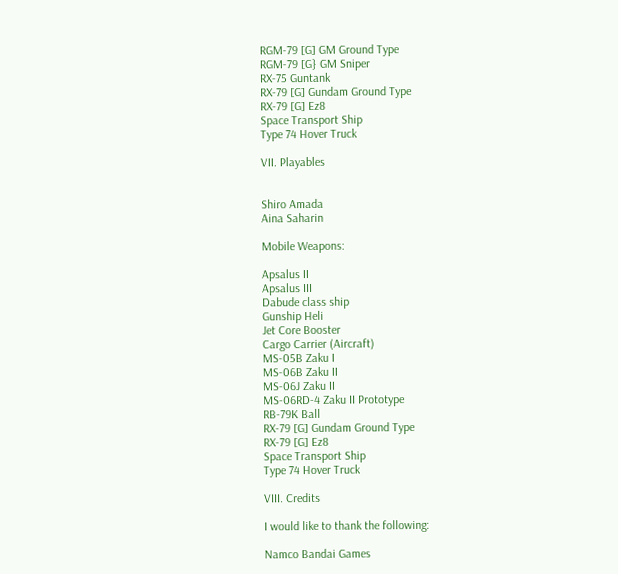RGM-79 [G] GM Ground Type
RGM-79 [G} GM Sniper
RX-75 Guntank
RX-79 [G] Gundam Ground Type
RX-79 [G] Ez8
Space Transport Ship
Type 74 Hover Truck

VII. Playables


Shiro Amada
Aina Saharin

Mobile Weapons:

Apsalus II
Apsalus III
Dabude class ship
Gunship Heli
Jet Core Booster
Cargo Carrier (Aircraft)
MS-05B Zaku I
MS-06B Zaku II
MS-06J Zaku II
MS-06RD-4 Zaku II Prototype
RB-79K Ball
RX-79 [G] Gundam Ground Type
RX-79 [G] Ez8
Space Transport Ship
Type 74 Hover Truck

VIII. Credits

I would like to thank the following:

Namco Bandai Games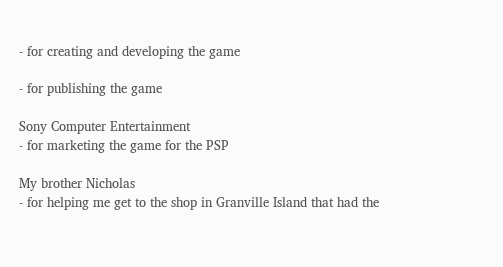- for creating and developing the game

- for publishing the game

Sony Computer Entertainment
- for marketing the game for the PSP

My brother Nicholas
- for helping me get to the shop in Granville Island that had the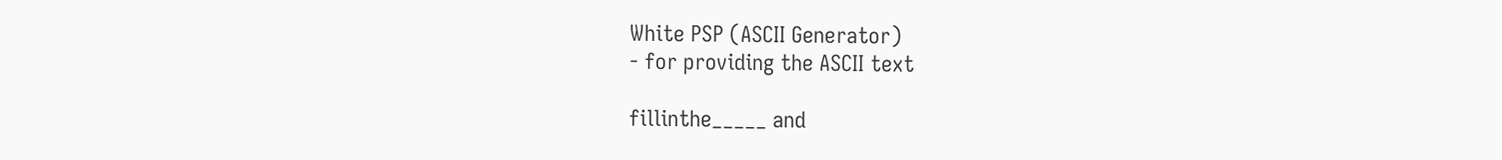White PSP (ASCII Generator)
- for providing the ASCII text

fillinthe_____ and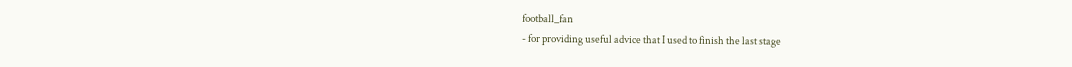football_fan
- for providing useful advice that I used to finish the last stage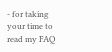- for taking your time to read my FAQ